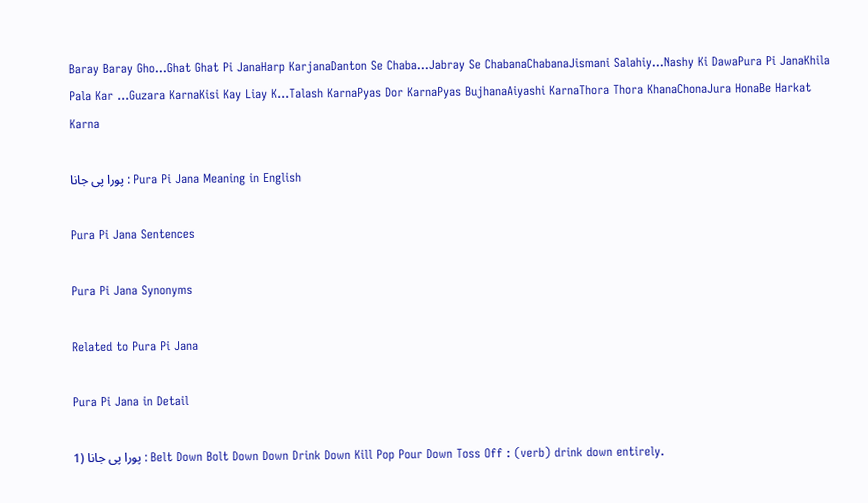Baray Baray Gho...Ghat Ghat Pi JanaHarp KarjanaDanton Se Chaba...Jabray Se ChabanaChabanaJismani Salahiy...Nashy Ki DawaPura Pi JanaKhila Pala Kar ...Guzara KarnaKisi Kay Liay K...Talash KarnaPyas Dor KarnaPyas BujhanaAiyashi KarnaThora Thora KhanaChonaJura HonaBe Harkat Karna

پورا پی جانا : Pura Pi Jana Meaning in English

Pura Pi Jana Sentences

Pura Pi Jana Synonyms

Related to Pura Pi Jana

Pura Pi Jana in Detail

1) پورا پی جانا : Belt Down Bolt Down Down Drink Down Kill Pop Pour Down Toss Off : (verb) drink down entirely.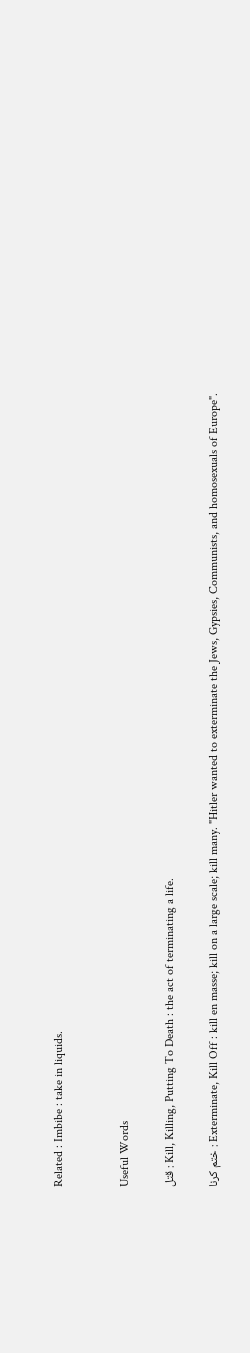Related : Imbibe : take in liquids.


Useful Words

قتل : Kill, Killing, Putting To Death : the act of terminating a life.

ختم کرنا : Exterminate, Kill Off : kill en masse; kill on a large scale; kill many. "Hitler wanted to exterminate the Jews, Gypsies, Communists, and homosexuals of Europe".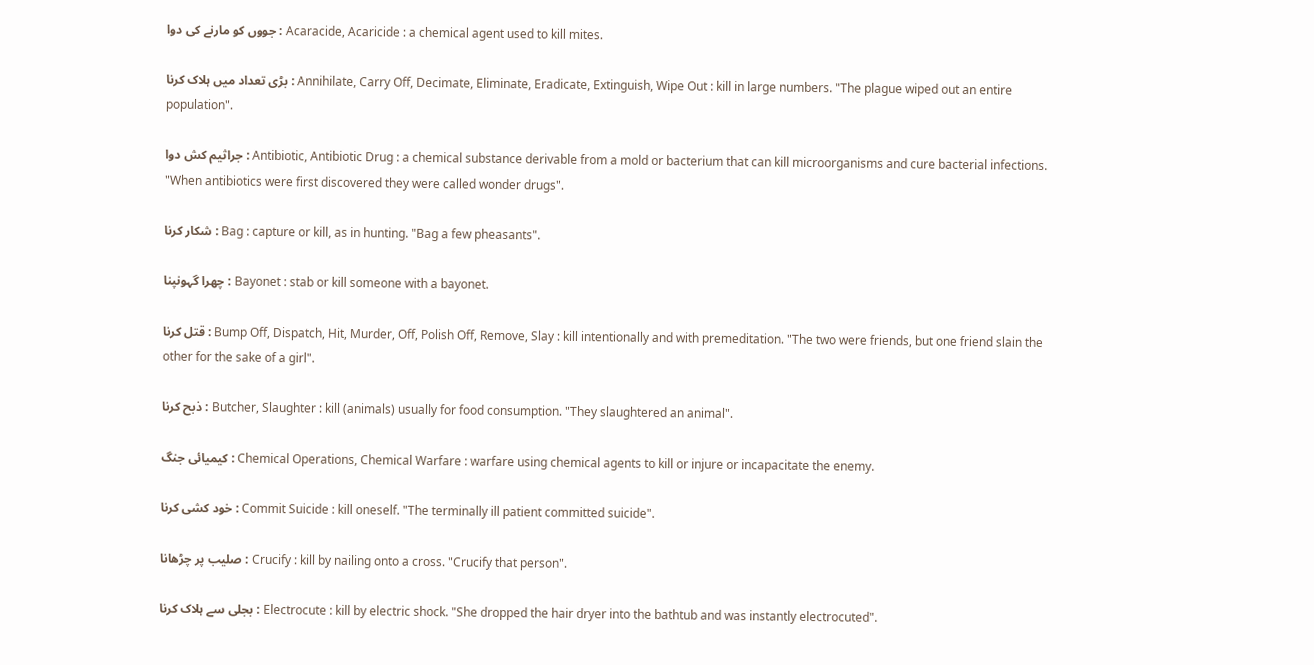جووں کو مارنے کی دوا : Acaracide, Acaricide : a chemical agent used to kill mites.

بڑی تعداد میں ہلاک کرنا : Annihilate, Carry Off, Decimate, Eliminate, Eradicate, Extinguish, Wipe Out : kill in large numbers. "The plague wiped out an entire population".

جراثیم کش دوا : Antibiotic, Antibiotic Drug : a chemical substance derivable from a mold or bacterium that can kill microorganisms and cure bacterial infections. "When antibiotics were first discovered they were called wonder drugs".

شکار کرنا : Bag : capture or kill, as in hunting. "Bag a few pheasants".

چھرا گہونپنا : Bayonet : stab or kill someone with a bayonet.

قتل کرنا : Bump Off, Dispatch, Hit, Murder, Off, Polish Off, Remove, Slay : kill intentionally and with premeditation. "The two were friends, but one friend slain the other for the sake of a girl".

ذبح کرنا : Butcher, Slaughter : kill (animals) usually for food consumption. "They slaughtered an animal".

کیمیائی جنگ : Chemical Operations, Chemical Warfare : warfare using chemical agents to kill or injure or incapacitate the enemy.

خود کشی کرنا : Commit Suicide : kill oneself. "The terminally ill patient committed suicide".

صلیب پر چڑھانا : Crucify : kill by nailing onto a cross. "Crucify that person".

بجلی سے ہلاک کرنا : Electrocute : kill by electric shock. "She dropped the hair dryer into the bathtub and was instantly electrocuted".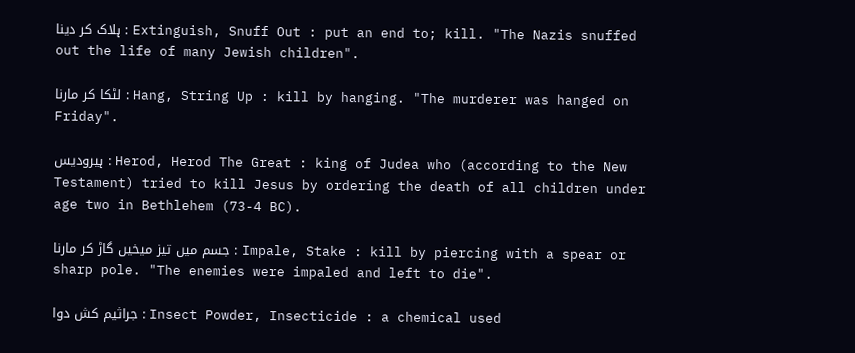ہلاک کر دینا : Extinguish, Snuff Out : put an end to; kill. "The Nazis snuffed out the life of many Jewish children".

لٹکا کر مارنا : Hang, String Up : kill by hanging. "The murderer was hanged on Friday".

ہیرودیس : Herod, Herod The Great : king of Judea who (according to the New Testament) tried to kill Jesus by ordering the death of all children under age two in Bethlehem (73-4 BC).

جسم میں تیز میخیں گاڑ کر مارنا : Impale, Stake : kill by piercing with a spear or sharp pole. "The enemies were impaled and left to die".

جراثیم کش دوا : Insect Powder, Insecticide : a chemical used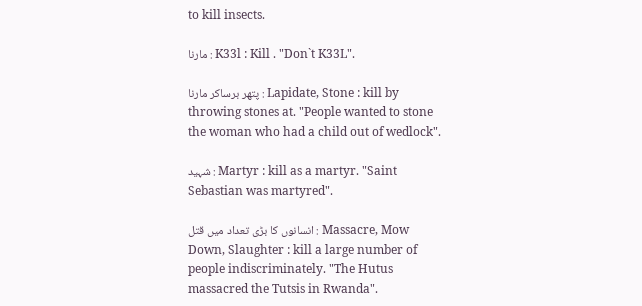to kill insects.

مارنا : K33l : Kill . "Don`t K33L".

پتھر برساکر مارنا : Lapidate, Stone : kill by throwing stones at. "People wanted to stone the woman who had a child out of wedlock".

شہید : Martyr : kill as a martyr. "Saint Sebastian was martyred".

انسانوں کا بڑی تعداد میں قتل : Massacre, Mow Down, Slaughter : kill a large number of people indiscriminately. "The Hutus massacred the Tutsis in Rwanda".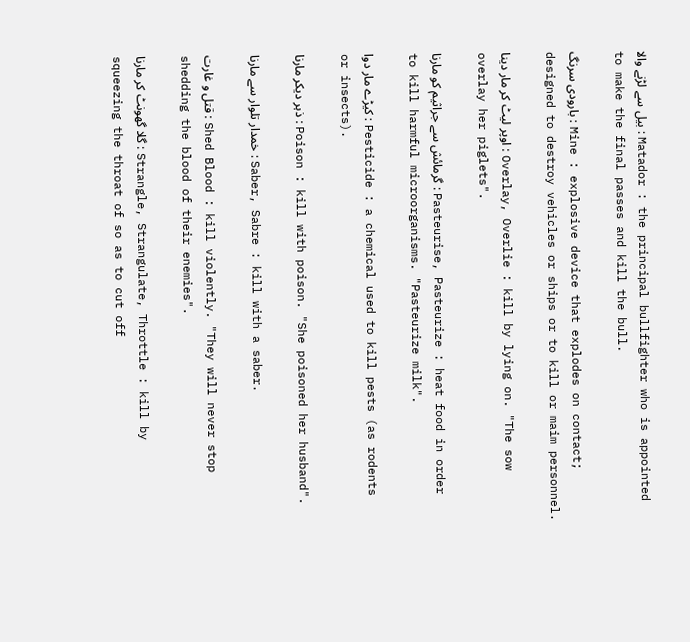بیل سے لڑنے والا : Matador : the principal bullfighter who is appointed to make the final passes and kill the bull.

بارودی سرنگ : Mine : explosive device that explodes on contact; designed to destroy vehicles or ships or to kill or maim personnel.

اوپر لیٹ کر مار دینا : Overlay, Overlie : kill by lying on. "The sow overlay her piglets".

گرمائش سے جراثیم کو مارنا : Pasteurise, Pasteurize : heat food in order to kill harmful microorganisms. "Pasteurize milk".

کیڑے مار دوا : Pesticide : a chemical used to kill pests (as rodents or insects).

ذہر دیکر مارنا : Poison : kill with poison. "She poisoned her husband".

خمدار تلوار سے مارنا : Saber, Sabre : kill with a saber.

قتل و غارت : Shed Blood : kill violently. "They will never stop shedding the blood of their enemies".

گلا گھونٹ کر مارنا : Strangle, Strangulate, Throttle : kill by squeezing the throat of so as to cut off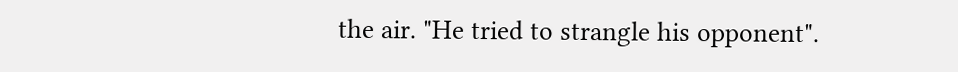the air. "He tried to strangle his opponent".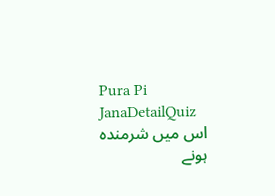Pura Pi JanaDetailQuiz
اس میں شرمندہ ہونے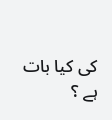کی کیا بات ہے ؟